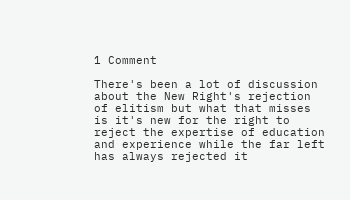1 Comment

There's been a lot of discussion about the New Right's rejection of elitism but what that misses is it's new for the right to reject the expertise of education and experience while the far left has always rejected it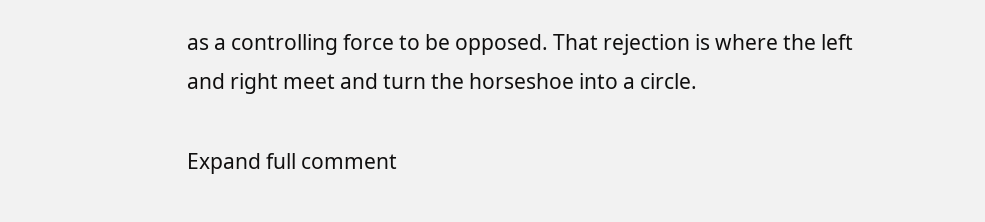as a controlling force to be opposed. That rejection is where the left and right meet and turn the horseshoe into a circle.

Expand full comment